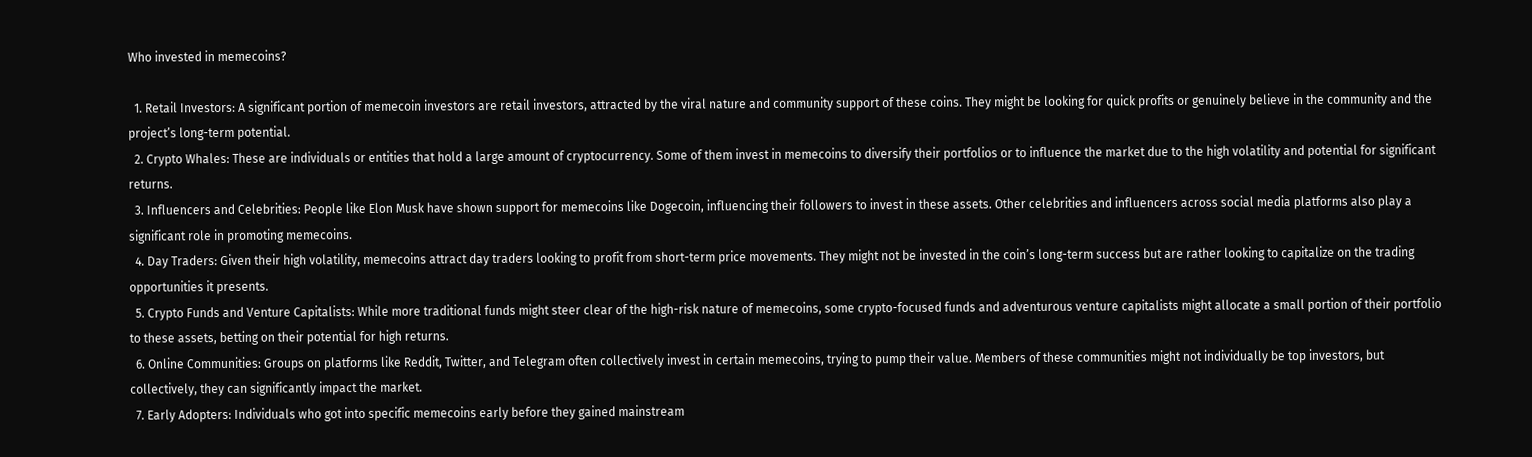Who invested in memecoins?

  1. Retail Investors: A significant portion of memecoin investors are retail investors, attracted by the viral nature and community support of these coins. They might be looking for quick profits or genuinely believe in the community and the project’s long-term potential.
  2. Crypto Whales: These are individuals or entities that hold a large amount of cryptocurrency. Some of them invest in memecoins to diversify their portfolios or to influence the market due to the high volatility and potential for significant returns.
  3. Influencers and Celebrities: People like Elon Musk have shown support for memecoins like Dogecoin, influencing their followers to invest in these assets. Other celebrities and influencers across social media platforms also play a significant role in promoting memecoins.
  4. Day Traders: Given their high volatility, memecoins attract day traders looking to profit from short-term price movements. They might not be invested in the coin’s long-term success but are rather looking to capitalize on the trading opportunities it presents.
  5. Crypto Funds and Venture Capitalists: While more traditional funds might steer clear of the high-risk nature of memecoins, some crypto-focused funds and adventurous venture capitalists might allocate a small portion of their portfolio to these assets, betting on their potential for high returns.
  6. Online Communities: Groups on platforms like Reddit, Twitter, and Telegram often collectively invest in certain memecoins, trying to pump their value. Members of these communities might not individually be top investors, but collectively, they can significantly impact the market.
  7. Early Adopters: Individuals who got into specific memecoins early before they gained mainstream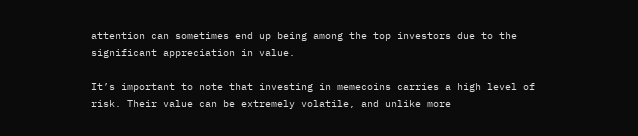attention can sometimes end up being among the top investors due to the significant appreciation in value.

It’s important to note that investing in memecoins carries a high level of risk. Their value can be extremely volatile, and unlike more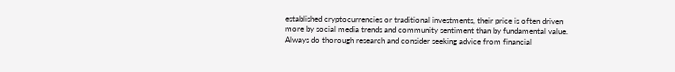established cryptocurrencies or traditional investments, their price is often driven more by social media trends and community sentiment than by fundamental value. Always do thorough research and consider seeking advice from financial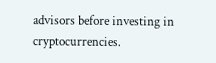advisors before investing in cryptocurrencies.